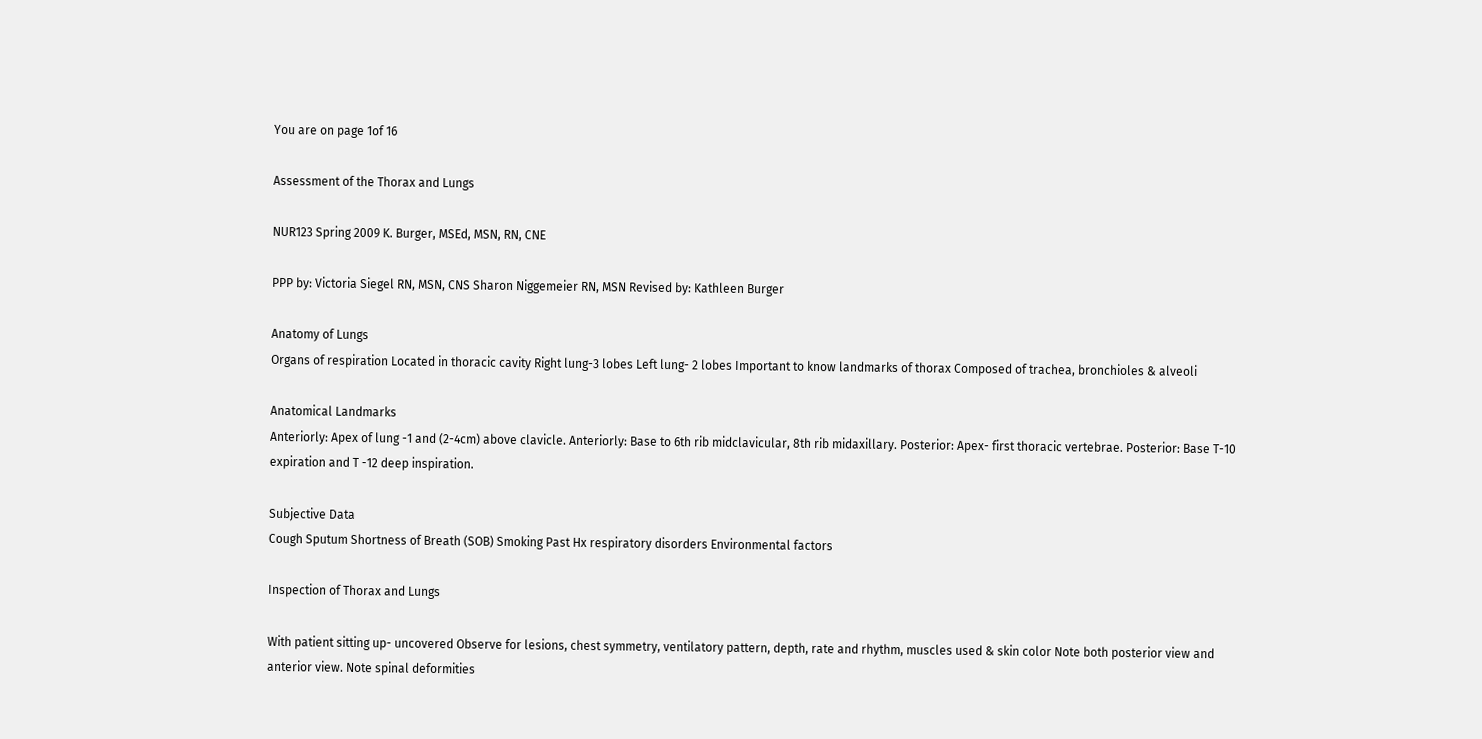You are on page 1of 16

Assessment of the Thorax and Lungs

NUR123 Spring 2009 K. Burger, MSEd, MSN, RN, CNE

PPP by: Victoria Siegel RN, MSN, CNS Sharon Niggemeier RN, MSN Revised by: Kathleen Burger

Anatomy of Lungs
Organs of respiration Located in thoracic cavity Right lung-3 lobes Left lung- 2 lobes Important to know landmarks of thorax Composed of trachea, bronchioles & alveoli

Anatomical Landmarks
Anteriorly: Apex of lung -1 and (2-4cm) above clavicle. Anteriorly: Base to 6th rib midclavicular, 8th rib midaxillary. Posterior: Apex- first thoracic vertebrae. Posterior: Base T-10 expiration and T -12 deep inspiration.

Subjective Data
Cough Sputum Shortness of Breath (SOB) Smoking Past Hx respiratory disorders Environmental factors

Inspection of Thorax and Lungs

With patient sitting up- uncovered Observe for lesions, chest symmetry, ventilatory pattern, depth, rate and rhythm, muscles used & skin color Note both posterior view and anterior view. Note spinal deformities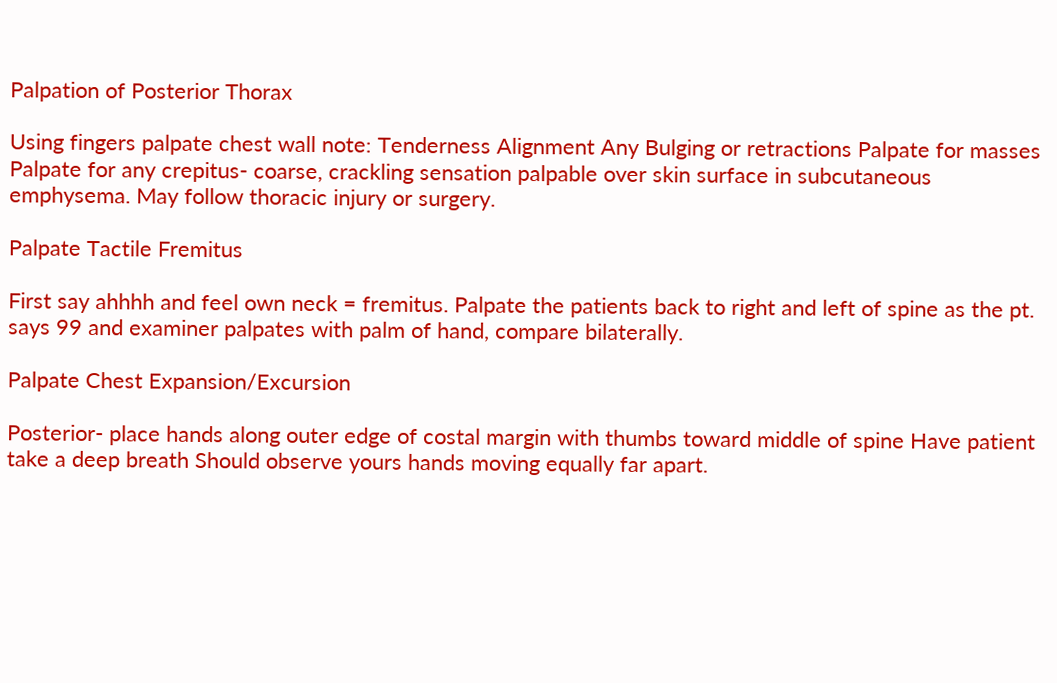Palpation of Posterior Thorax

Using fingers palpate chest wall note: Tenderness Alignment Any Bulging or retractions Palpate for masses Palpate for any crepitus- coarse, crackling sensation palpable over skin surface in subcutaneous emphysema. May follow thoracic injury or surgery.

Palpate Tactile Fremitus

First say ahhhh and feel own neck = fremitus. Palpate the patients back to right and left of spine as the pt. says 99 and examiner palpates with palm of hand, compare bilaterally.

Palpate Chest Expansion/Excursion

Posterior- place hands along outer edge of costal margin with thumbs toward middle of spine Have patient take a deep breath Should observe yours hands moving equally far apart.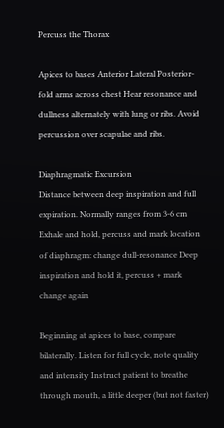Percuss the Thorax

Apices to bases Anterior Lateral Posterior- fold arms across chest Hear resonance and dullness alternately with lung or ribs. Avoid percussion over scapulae and ribs.

Diaphragmatic Excursion
Distance between deep inspiration and full expiration. Normally ranges from 3-6 cm Exhale and hold, percuss and mark location of diaphragm: change dull-resonance Deep inspiration and hold it, percuss + mark change again

Beginning at apices to base, compare bilaterally. Listen for full cycle, note quality and intensity Instruct patient to breathe through mouth, a little deeper (but not faster)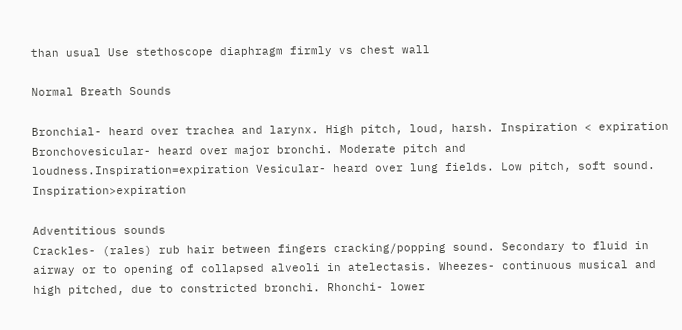than usual Use stethoscope diaphragm firmly vs chest wall

Normal Breath Sounds

Bronchial- heard over trachea and larynx. High pitch, loud, harsh. Inspiration < expiration Bronchovesicular- heard over major bronchi. Moderate pitch and loudness.Inspiration=expiration Vesicular- heard over lung fields. Low pitch, soft sound. Inspiration>expiration

Adventitious sounds
Crackles- (rales) rub hair between fingers cracking/popping sound. Secondary to fluid in airway or to opening of collapsed alveoli in atelectasis. Wheezes- continuous musical and high pitched, due to constricted bronchi. Rhonchi- lower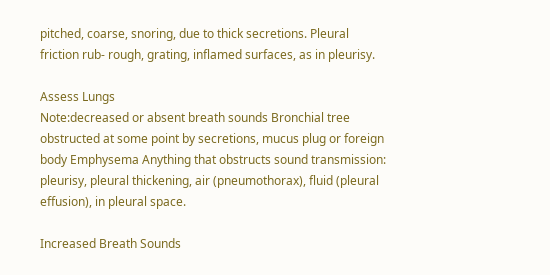pitched, coarse, snoring, due to thick secretions. Pleural friction rub- rough, grating, inflamed surfaces, as in pleurisy.

Assess Lungs
Note:decreased or absent breath sounds Bronchial tree obstructed at some point by secretions, mucus plug or foreign body Emphysema Anything that obstructs sound transmission: pleurisy, pleural thickening, air (pneumothorax), fluid (pleural effusion), in pleural space.

Increased Breath Sounds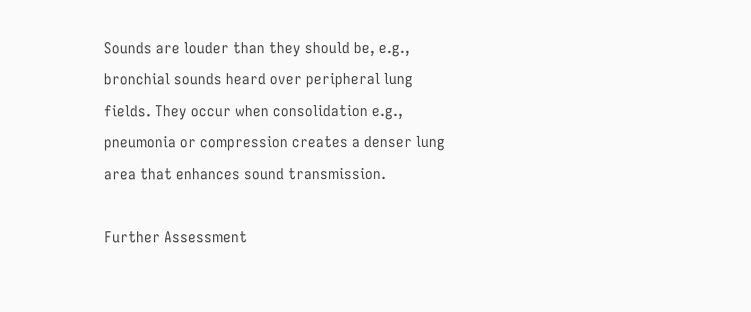Sounds are louder than they should be, e.g., bronchial sounds heard over peripheral lung fields. They occur when consolidation e.g., pneumonia or compression creates a denser lung area that enhances sound transmission.

Further Assessment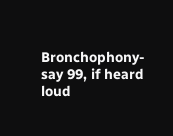Bronchophony- say 99, if heard loud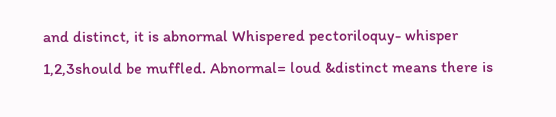and distinct, it is abnormal Whispered pectoriloquy- whisper 1,2,3should be muffled. Abnormal= loud &distinct means there is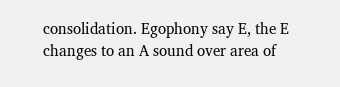consolidation. Egophony say E, the E changes to an A sound over area of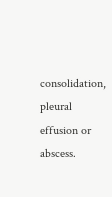consolidation, pleural effusion or abscess.